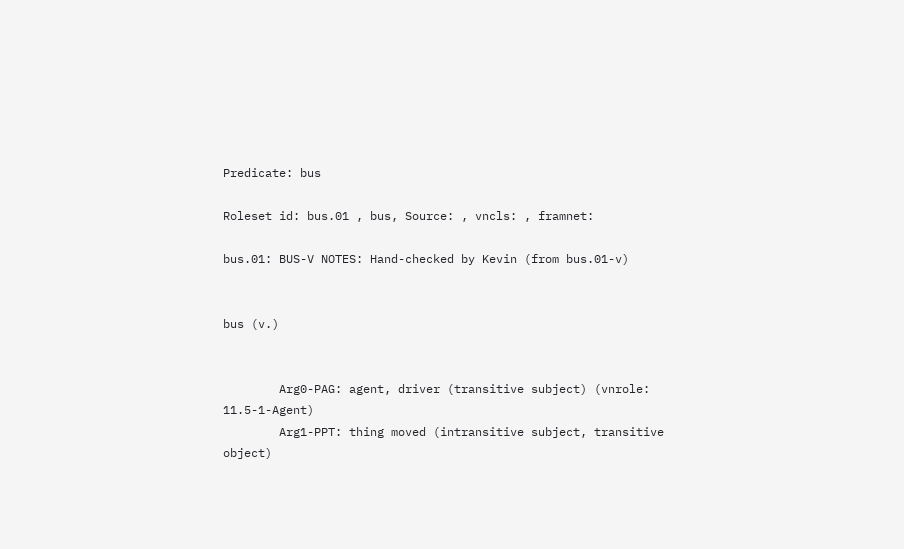Predicate: bus

Roleset id: bus.01 , bus, Source: , vncls: , framnet:

bus.01: BUS-V NOTES: Hand-checked by Kevin (from bus.01-v)


bus (v.)


        Arg0-PAG: agent, driver (transitive subject) (vnrole: 11.5-1-Agent)
        Arg1-PPT: thing moved (intransitive subject, transitive object)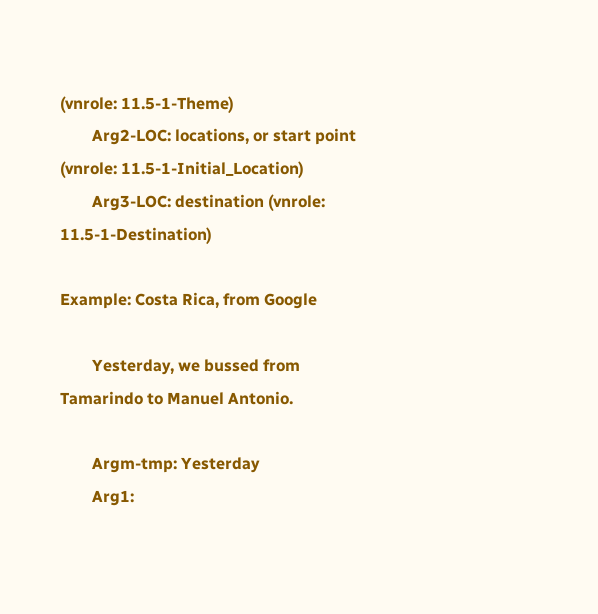(vnrole: 11.5-1-Theme)
        Arg2-LOC: locations, or start point (vnrole: 11.5-1-Initial_Location)
        Arg3-LOC: destination (vnrole: 11.5-1-Destination)

Example: Costa Rica, from Google

        Yesterday, we bussed from Tamarindo to Manuel Antonio.

        Argm-tmp: Yesterday
        Arg1: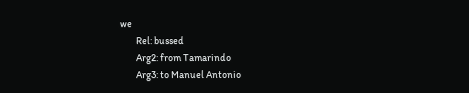we
        Rel: bussed
        Arg2: from Tamarindo
        Arg3: to Manuel Antonio